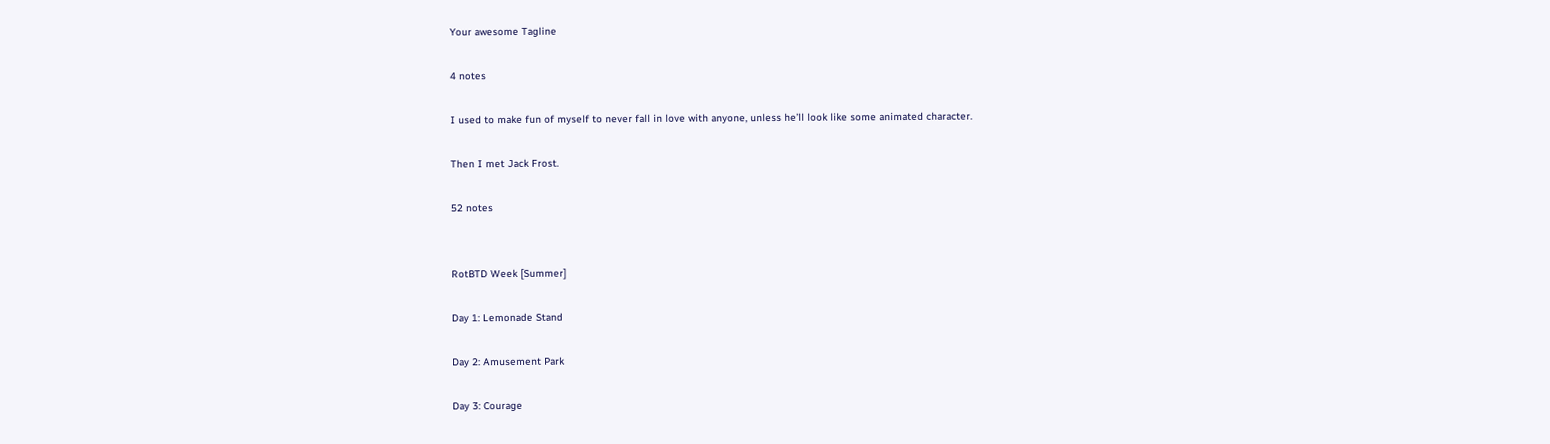Your awesome Tagline

4 notes

I used to make fun of myself to never fall in love with anyone, unless he’ll look like some animated character.

Then I met Jack Frost.

52 notes


RotBTD Week [Summer]

Day 1: Lemonade Stand

Day 2: Amusement Park

Day 3: Courage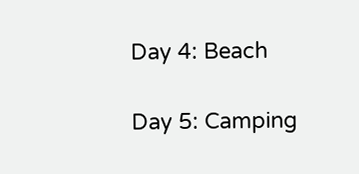Day 4: Beach

Day 5: Camping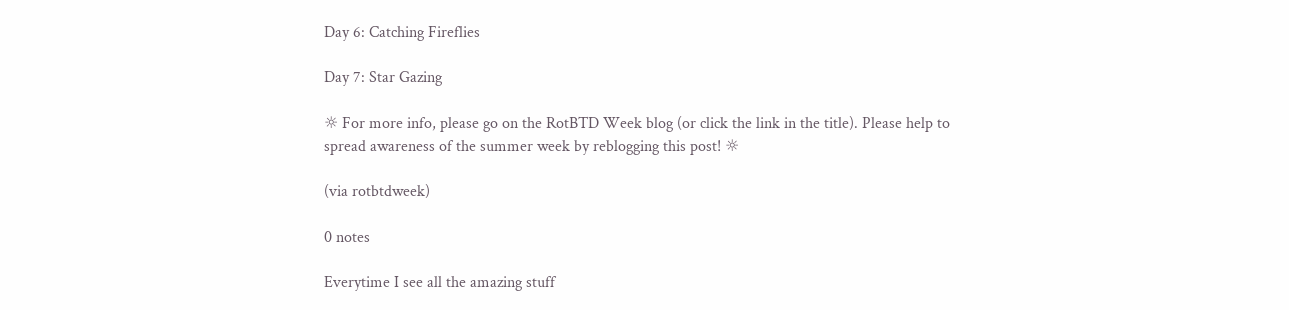Day 6: Catching Fireflies

Day 7: Star Gazing

☼ For more info, please go on the RotBTD Week blog (or click the link in the title). Please help to spread awareness of the summer week by reblogging this post! ☼

(via rotbtdweek)

0 notes

Everytime I see all the amazing stuff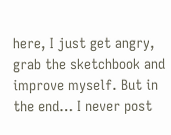here, I just get angry, grab the sketchbook and improve myself. But in the end… I never post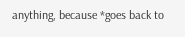anything, because *goes back to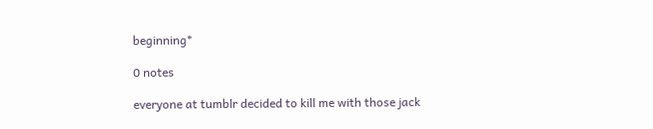beginning*

0 notes

everyone at tumblr decided to kill me with those jack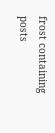frost containing posts